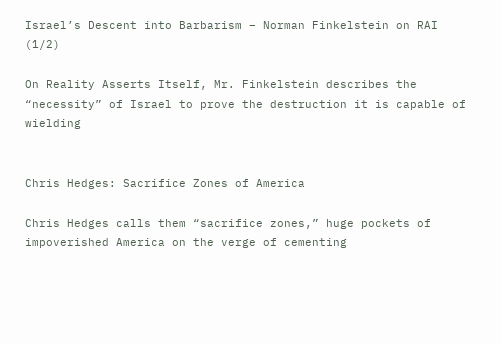Israel’s Descent into Barbarism – Norman Finkelstein on RAI (1/2)

On Reality Asserts Itself, Mr. Finkelstein describes the “necessity” of Israel to prove the destruction it is capable of wielding


Chris Hedges: Sacrifice Zones of America

Chris Hedges calls them “sacrifice zones,” huge pockets of impoverished America on the verge of cementing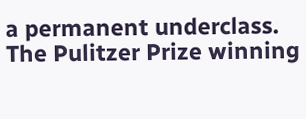a permanent underclass. The Pulitzer Prize winning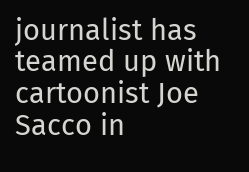journalist has teamed up with cartoonist Joe Sacco in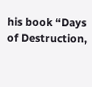his book “Days of Destruction,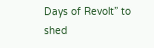Days of Revolt” to shed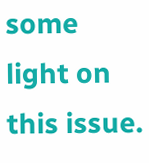some light on this issue.